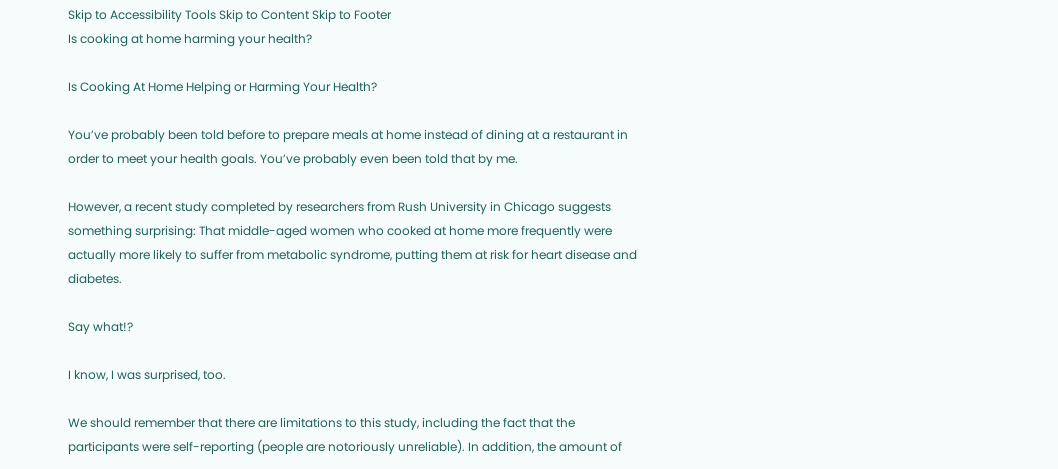Skip to Accessibility Tools Skip to Content Skip to Footer
Is cooking at home harming your health?

Is Cooking At Home Helping or Harming Your Health?

You’ve probably been told before to prepare meals at home instead of dining at a restaurant in order to meet your health goals. You’ve probably even been told that by me.

However, a recent study completed by researchers from Rush University in Chicago suggests something surprising: That middle-aged women who cooked at home more frequently were actually more likely to suffer from metabolic syndrome, putting them at risk for heart disease and diabetes.

Say what!?

I know, I was surprised, too.

We should remember that there are limitations to this study, including the fact that the participants were self-reporting (people are notoriously unreliable). In addition, the amount of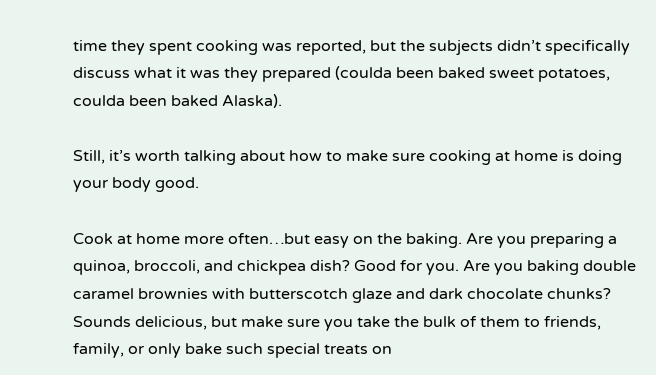time they spent cooking was reported, but the subjects didn’t specifically discuss what it was they prepared (coulda been baked sweet potatoes, coulda been baked Alaska).

Still, it’s worth talking about how to make sure cooking at home is doing your body good.

Cook at home more often…but easy on the baking. Are you preparing a quinoa, broccoli, and chickpea dish? Good for you. Are you baking double caramel brownies with butterscotch glaze and dark chocolate chunks? Sounds delicious, but make sure you take the bulk of them to friends, family, or only bake such special treats on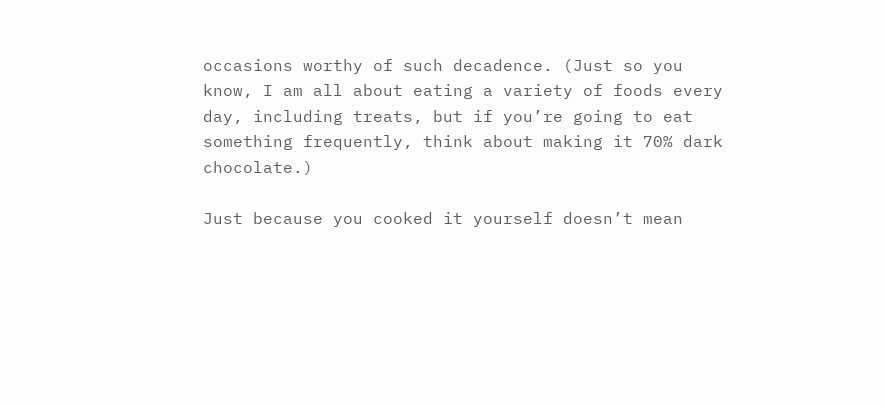occasions worthy of such decadence. (Just so you know, I am all about eating a variety of foods every day, including treats, but if you’re going to eat something frequently, think about making it 70% dark chocolate.)

Just because you cooked it yourself doesn’t mean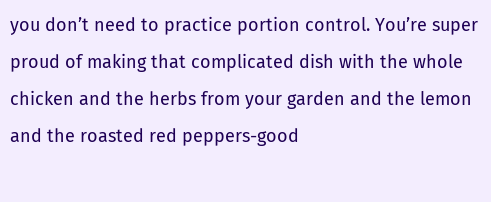you don’t need to practice portion control. You’re super proud of making that complicated dish with the whole chicken and the herbs from your garden and the lemon and the roasted red peppers-good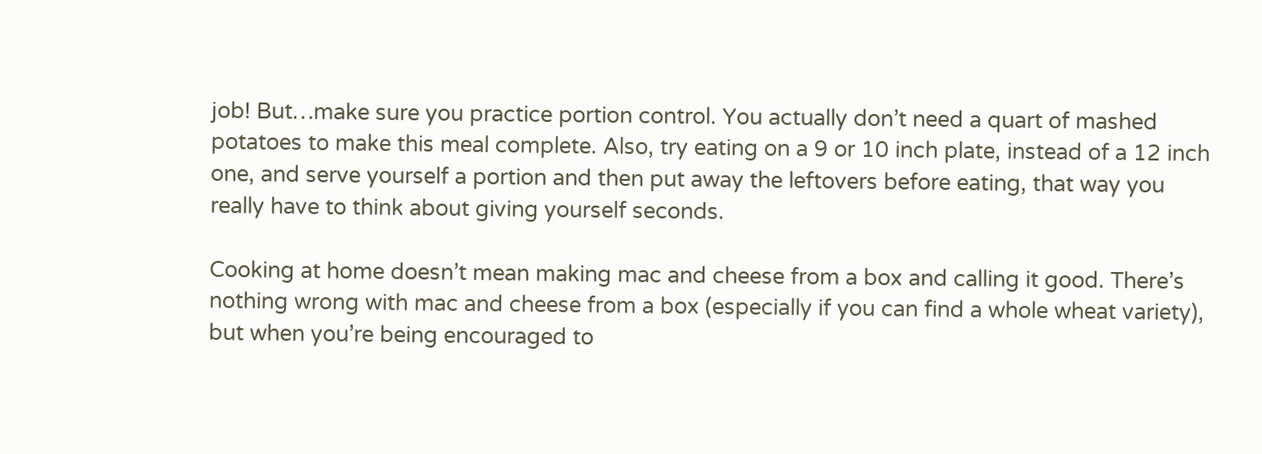job! But…make sure you practice portion control. You actually don’t need a quart of mashed potatoes to make this meal complete. Also, try eating on a 9 or 10 inch plate, instead of a 12 inch one, and serve yourself a portion and then put away the leftovers before eating, that way you really have to think about giving yourself seconds.

Cooking at home doesn’t mean making mac and cheese from a box and calling it good. There’s nothing wrong with mac and cheese from a box (especially if you can find a whole wheat variety), but when you’re being encouraged to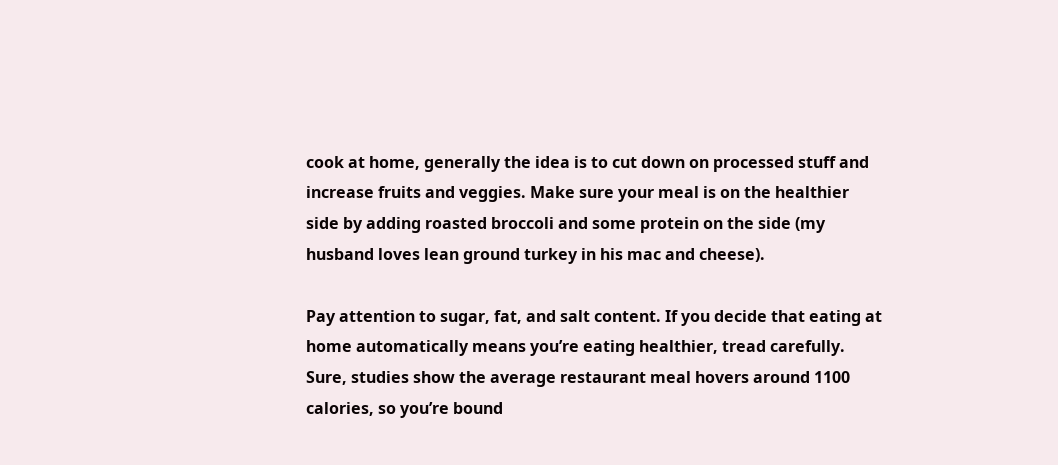cook at home, generally the idea is to cut down on processed stuff and increase fruits and veggies. Make sure your meal is on the healthier side by adding roasted broccoli and some protein on the side (my husband loves lean ground turkey in his mac and cheese).

Pay attention to sugar, fat, and salt content. If you decide that eating at home automatically means you’re eating healthier, tread carefully. Sure, studies show the average restaurant meal hovers around 1100 calories, so you’re bound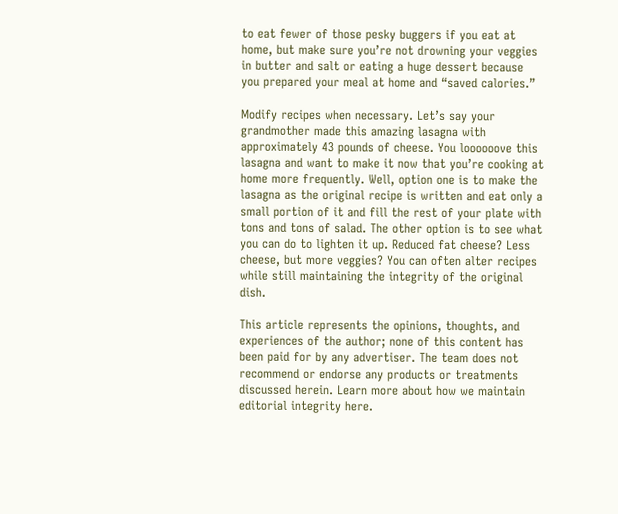to eat fewer of those pesky buggers if you eat at home, but make sure you’re not drowning your veggies in butter and salt or eating a huge dessert because you prepared your meal at home and “saved calories.”

Modify recipes when necessary. Let’s say your grandmother made this amazing lasagna with approximately 43 pounds of cheese. You loooooove this lasagna and want to make it now that you’re cooking at home more frequently. Well, option one is to make the lasagna as the original recipe is written and eat only a small portion of it and fill the rest of your plate with tons and tons of salad. The other option is to see what you can do to lighten it up. Reduced fat cheese? Less cheese, but more veggies? You can often alter recipes while still maintaining the integrity of the original dish.

This article represents the opinions, thoughts, and experiences of the author; none of this content has been paid for by any advertiser. The team does not recommend or endorse any products or treatments discussed herein. Learn more about how we maintain editorial integrity here.